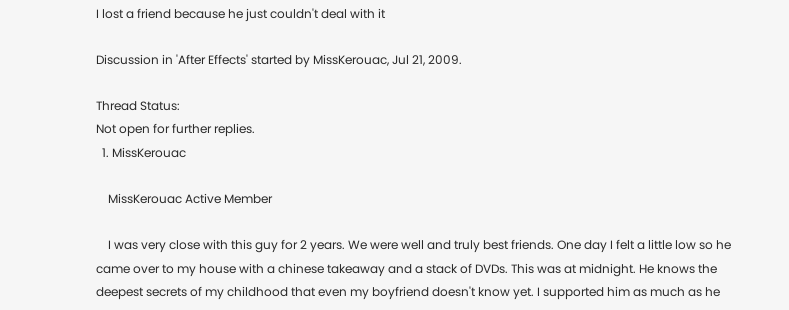I lost a friend because he just couldn't deal with it

Discussion in 'After Effects' started by MissKerouac, Jul 21, 2009.

Thread Status:
Not open for further replies.
  1. MissKerouac

    MissKerouac Active Member

    I was very close with this guy for 2 years. We were well and truly best friends. One day I felt a little low so he came over to my house with a chinese takeaway and a stack of DVDs. This was at midnight. He knows the deepest secrets of my childhood that even my boyfriend doesn't know yet. I supported him as much as he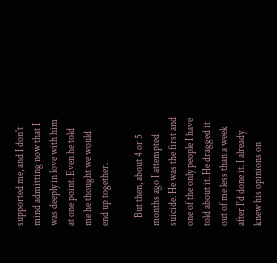supported me, and I don't mind admitting now that I was deeply in love with him at one point. Even he told me he thought we would end up together.

    But then, about 4 or 5 months ago I attempted suicide. He was the first and one of the only people I have told about it. He dragged it out of me less than a week after I'd done it. I already knew his opinions on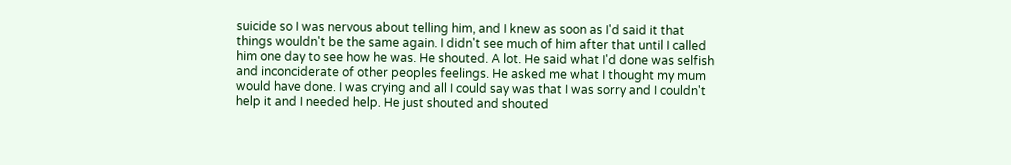suicide so I was nervous about telling him, and I knew as soon as I'd said it that things wouldn't be the same again. I didn't see much of him after that until I called him one day to see how he was. He shouted. A lot. He said what I'd done was selfish and inconciderate of other peoples feelings. He asked me what I thought my mum would have done. I was crying and all I could say was that I was sorry and I couldn't help it and I needed help. He just shouted and shouted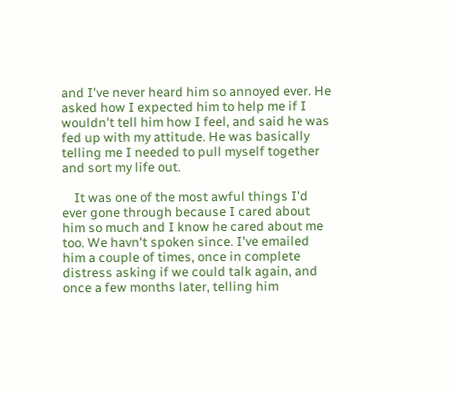and I've never heard him so annoyed ever. He asked how I expected him to help me if I wouldn't tell him how I feel, and said he was fed up with my attitude. He was basically telling me I needed to pull myself together and sort my life out.

    It was one of the most awful things I'd ever gone through because I cared about him so much and I know he cared about me too. We havn't spoken since. I've emailed him a couple of times, once in complete distress asking if we could talk again, and once a few months later, telling him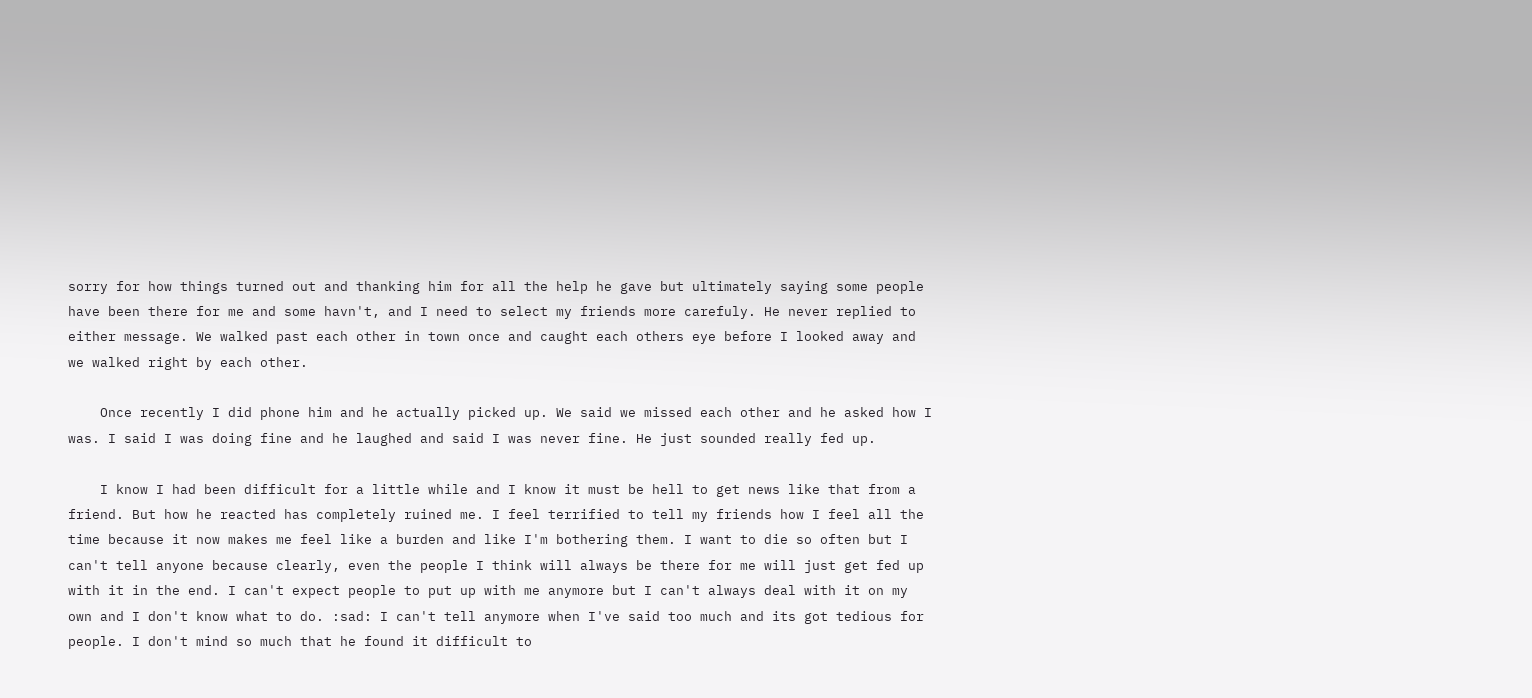sorry for how things turned out and thanking him for all the help he gave but ultimately saying some people have been there for me and some havn't, and I need to select my friends more carefuly. He never replied to either message. We walked past each other in town once and caught each others eye before I looked away and we walked right by each other.

    Once recently I did phone him and he actually picked up. We said we missed each other and he asked how I was. I said I was doing fine and he laughed and said I was never fine. He just sounded really fed up.

    I know I had been difficult for a little while and I know it must be hell to get news like that from a friend. But how he reacted has completely ruined me. I feel terrified to tell my friends how I feel all the time because it now makes me feel like a burden and like I'm bothering them. I want to die so often but I can't tell anyone because clearly, even the people I think will always be there for me will just get fed up with it in the end. I can't expect people to put up with me anymore but I can't always deal with it on my own and I don't know what to do. :sad: I can't tell anymore when I've said too much and its got tedious for people. I don't mind so much that he found it difficult to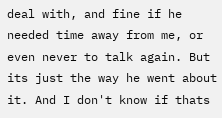deal with, and fine if he needed time away from me, or even never to talk again. But its just the way he went about it. And I don't know if thats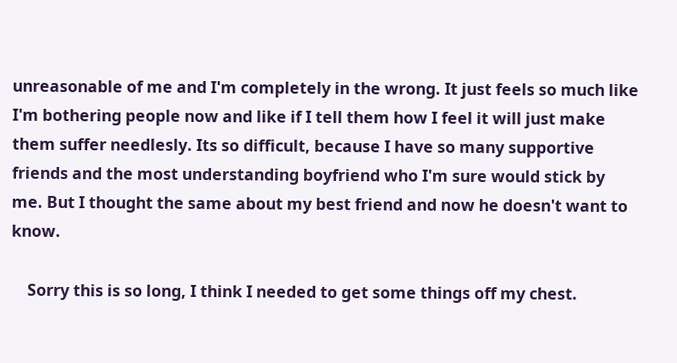unreasonable of me and I'm completely in the wrong. It just feels so much like I'm bothering people now and like if I tell them how I feel it will just make them suffer needlesly. Its so difficult, because I have so many supportive friends and the most understanding boyfriend who I'm sure would stick by me. But I thought the same about my best friend and now he doesn't want to know.

    Sorry this is so long, I think I needed to get some things off my chest.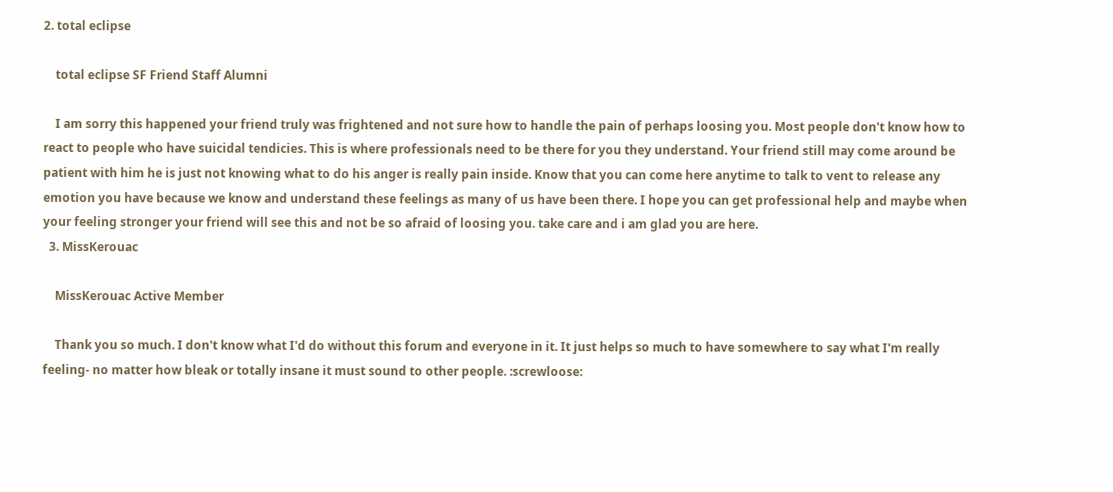2. total eclipse

    total eclipse SF Friend Staff Alumni

    I am sorry this happened your friend truly was frightened and not sure how to handle the pain of perhaps loosing you. Most people don't know how to react to people who have suicidal tendicies. This is where professionals need to be there for you they understand. Your friend still may come around be patient with him he is just not knowing what to do his anger is really pain inside. Know that you can come here anytime to talk to vent to release any emotion you have because we know and understand these feelings as many of us have been there. I hope you can get professional help and maybe when your feeling stronger your friend will see this and not be so afraid of loosing you. take care and i am glad you are here.
  3. MissKerouac

    MissKerouac Active Member

    Thank you so much. I don't know what I'd do without this forum and everyone in it. It just helps so much to have somewhere to say what I'm really feeling- no matter how bleak or totally insane it must sound to other people. :screwloose: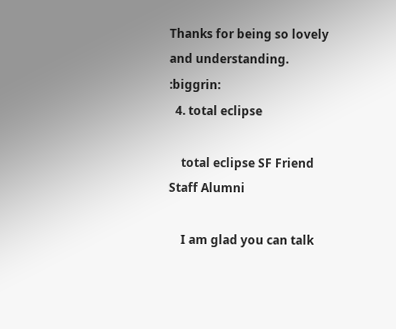Thanks for being so lovely and understanding. :biggrin:
  4. total eclipse

    total eclipse SF Friend Staff Alumni

    I am glad you can talk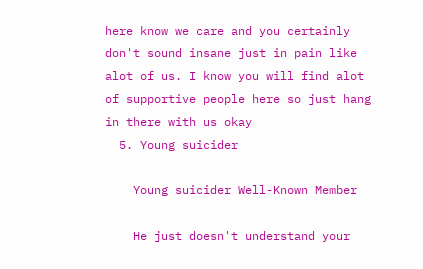here know we care and you certainly don't sound insane just in pain like alot of us. I know you will find alot of supportive people here so just hang in there with us okay
  5. Young suicider

    Young suicider Well-Known Member

    He just doesn't understand your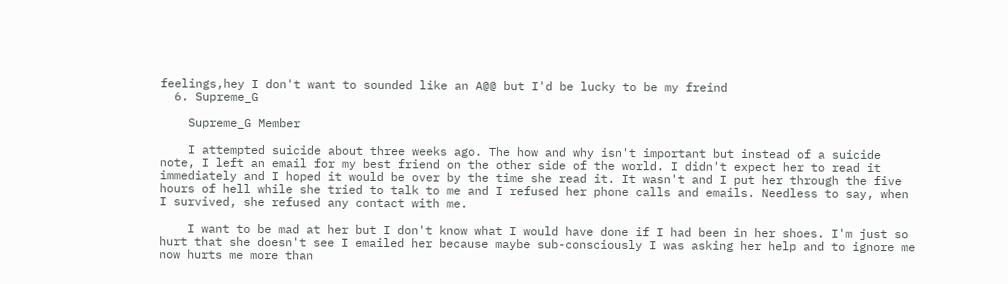feelings,hey I don't want to sounded like an A@@ but I'd be lucky to be my freind
  6. Supreme_G

    Supreme_G Member

    I attempted suicide about three weeks ago. The how and why isn't important but instead of a suicide note, I left an email for my best friend on the other side of the world. I didn't expect her to read it immediately and I hoped it would be over by the time she read it. It wasn't and I put her through the five hours of hell while she tried to talk to me and I refused her phone calls and emails. Needless to say, when I survived, she refused any contact with me.

    I want to be mad at her but I don't know what I would have done if I had been in her shoes. I'm just so hurt that she doesn't see I emailed her because maybe sub-consciously I was asking her help and to ignore me now hurts me more than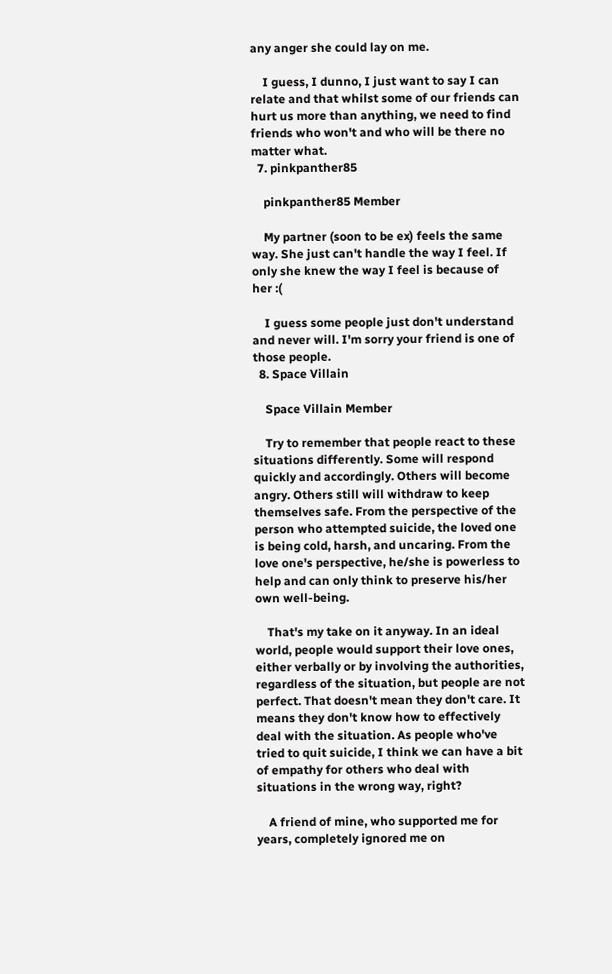any anger she could lay on me.

    I guess, I dunno, I just want to say I can relate and that whilst some of our friends can hurt us more than anything, we need to find friends who won't and who will be there no matter what.
  7. pinkpanther85

    pinkpanther85 Member

    My partner (soon to be ex) feels the same way. She just can't handle the way I feel. If only she knew the way I feel is because of her :(

    I guess some people just don't understand and never will. I'm sorry your friend is one of those people.
  8. Space Villain

    Space Villain Member

    Try to remember that people react to these situations differently. Some will respond quickly and accordingly. Others will become angry. Others still will withdraw to keep themselves safe. From the perspective of the person who attempted suicide, the loved one is being cold, harsh, and uncaring. From the love one's perspective, he/she is powerless to help and can only think to preserve his/her own well-being.

    That's my take on it anyway. In an ideal world, people would support their love ones, either verbally or by involving the authorities, regardless of the situation, but people are not perfect. That doesn't mean they don't care. It means they don't know how to effectively deal with the situation. As people who've tried to quit suicide, I think we can have a bit of empathy for others who deal with situations in the wrong way, right?

    A friend of mine, who supported me for years, completely ignored me on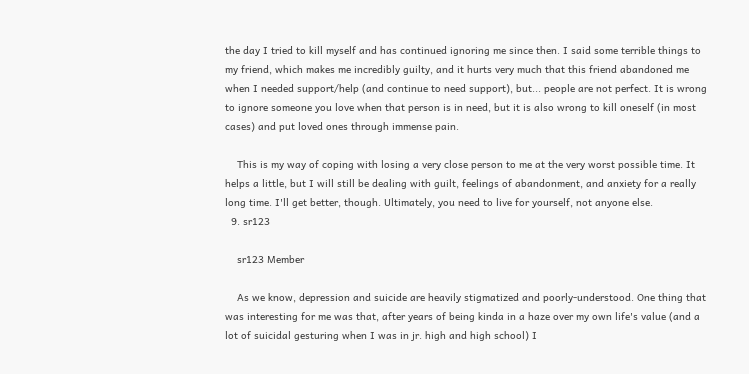the day I tried to kill myself and has continued ignoring me since then. I said some terrible things to my friend, which makes me incredibly guilty, and it hurts very much that this friend abandoned me when I needed support/help (and continue to need support), but... people are not perfect. It is wrong to ignore someone you love when that person is in need, but it is also wrong to kill oneself (in most cases) and put loved ones through immense pain.

    This is my way of coping with losing a very close person to me at the very worst possible time. It helps a little, but I will still be dealing with guilt, feelings of abandonment, and anxiety for a really long time. I'll get better, though. Ultimately, you need to live for yourself, not anyone else.
  9. sr123

    sr123 Member

    As we know, depression and suicide are heavily stigmatized and poorly-understood. One thing that was interesting for me was that, after years of being kinda in a haze over my own life's value (and a lot of suicidal gesturing when I was in jr. high and high school) I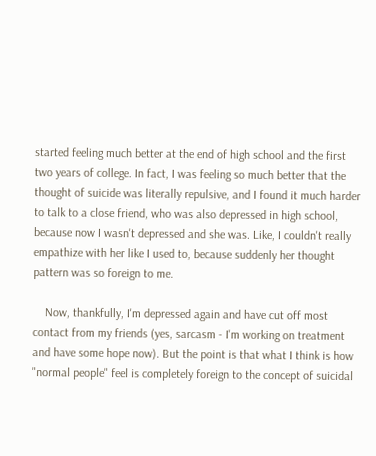started feeling much better at the end of high school and the first two years of college. In fact, I was feeling so much better that the thought of suicide was literally repulsive, and I found it much harder to talk to a close friend, who was also depressed in high school, because now I wasn't depressed and she was. Like, I couldn't really empathize with her like I used to, because suddenly her thought pattern was so foreign to me.

    Now, thankfully, I'm depressed again and have cut off most contact from my friends (yes, sarcasm - I'm working on treatment and have some hope now). But the point is that what I think is how "normal people" feel is completely foreign to the concept of suicidal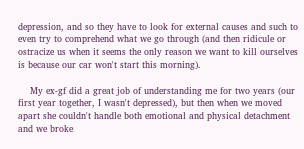depression, and so they have to look for external causes and such to even try to comprehend what we go through (and then ridicule or ostracize us when it seems the only reason we want to kill ourselves is because our car won't start this morning).

    My ex-gf did a great job of understanding me for two years (our first year together, I wasn't depressed), but then when we moved apart she couldn't handle both emotional and physical detachment and we broke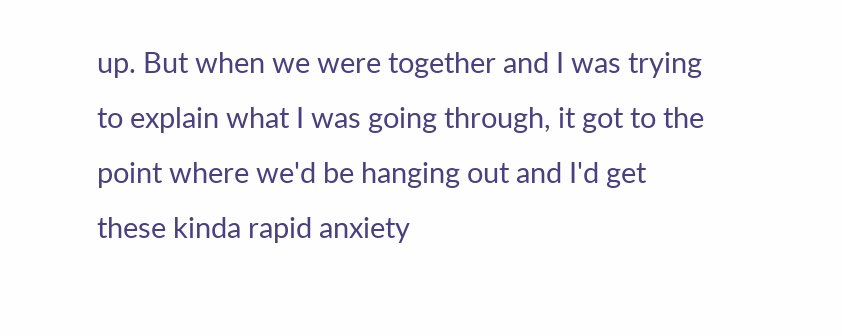up. But when we were together and I was trying to explain what I was going through, it got to the point where we'd be hanging out and I'd get these kinda rapid anxiety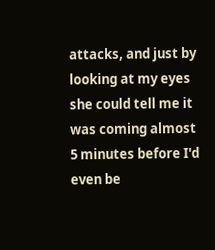attacks, and just by looking at my eyes she could tell me it was coming almost 5 minutes before I'd even be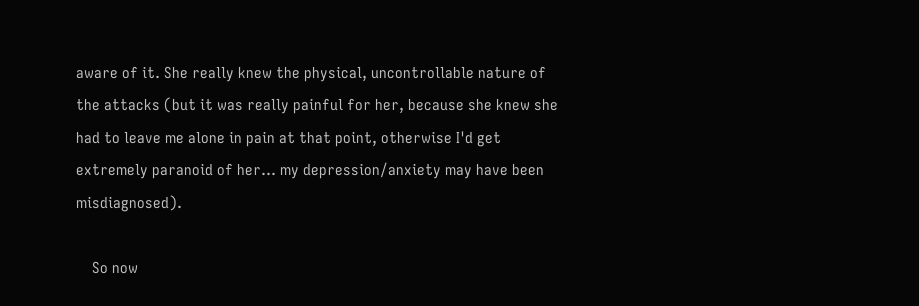aware of it. She really knew the physical, uncontrollable nature of the attacks (but it was really painful for her, because she knew she had to leave me alone in pain at that point, otherwise I'd get extremely paranoid of her... my depression/anxiety may have been misdiagnosed).

    So now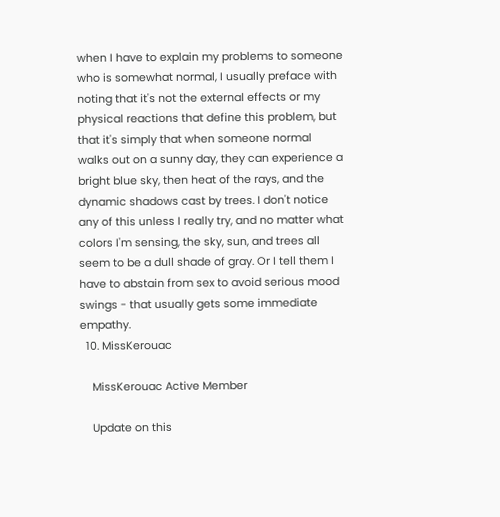when I have to explain my problems to someone who is somewhat normal, I usually preface with noting that it's not the external effects or my physical reactions that define this problem, but that it's simply that when someone normal walks out on a sunny day, they can experience a bright blue sky, then heat of the rays, and the dynamic shadows cast by trees. I don't notice any of this unless I really try, and no matter what colors I'm sensing, the sky, sun, and trees all seem to be a dull shade of gray. Or I tell them I have to abstain from sex to avoid serious mood swings - that usually gets some immediate empathy.
  10. MissKerouac

    MissKerouac Active Member

    Update on this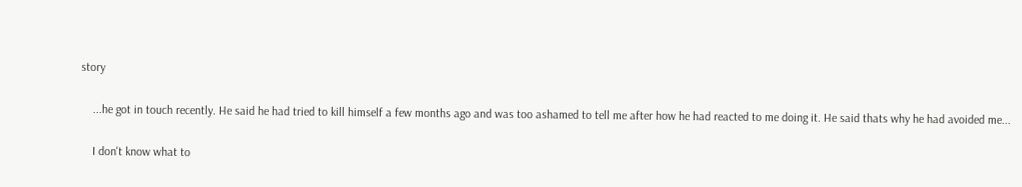story

    ...he got in touch recently. He said he had tried to kill himself a few months ago and was too ashamed to tell me after how he had reacted to me doing it. He said thats why he had avoided me...

    I don't know what to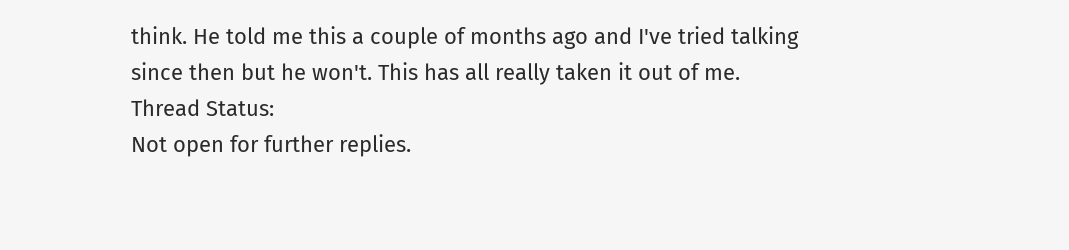think. He told me this a couple of months ago and I've tried talking since then but he won't. This has all really taken it out of me.
Thread Status:
Not open for further replies.